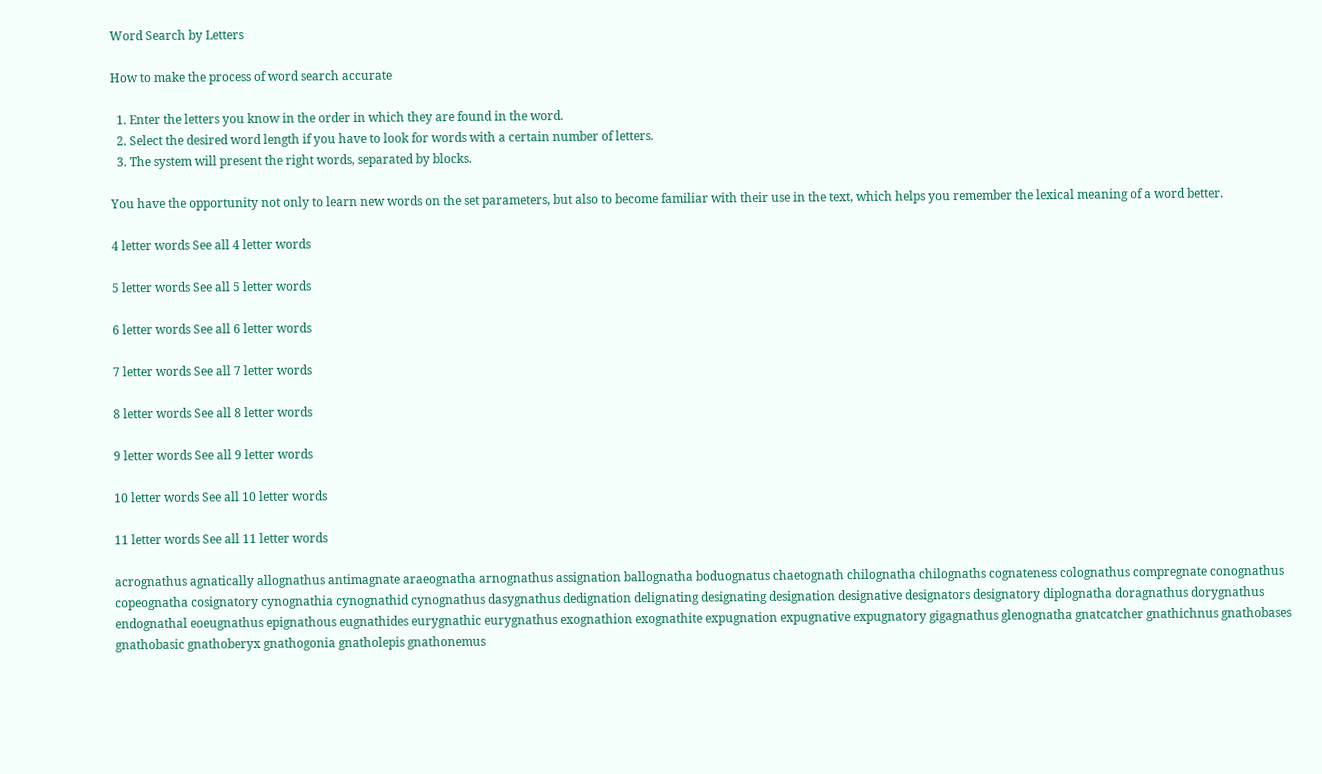Word Search by Letters

How to make the process of word search accurate

  1. Enter the letters you know in the order in which they are found in the word.
  2. Select the desired word length if you have to look for words with a certain number of letters.
  3. The system will present the right words, separated by blocks.

You have the opportunity not only to learn new words on the set parameters, but also to become familiar with their use in the text, which helps you remember the lexical meaning of a word better.

4 letter words See all 4 letter words

5 letter words See all 5 letter words

6 letter words See all 6 letter words

7 letter words See all 7 letter words

8 letter words See all 8 letter words

9 letter words See all 9 letter words

10 letter words See all 10 letter words

11 letter words See all 11 letter words

acrognathus agnatically allognathus antimagnate araeognatha arnognathus assignation ballognatha boduognatus chaetognath chilognatha chilognaths cognateness colognathus compregnate conognathus copeognatha cosignatory cynognathia cynognathid cynognathus dasygnathus dedignation delignating designating designation designative designators designatory diplognatha doragnathus dorygnathus endognathal eoeugnathus epignathous eugnathides eurygnathic eurygnathus exognathion exognathite expugnation expugnative expugnatory gigagnathus glenognatha gnatcatcher gnathichnus gnathobases gnathobasic gnathoberyx gnathogonia gnatholepis gnathonemus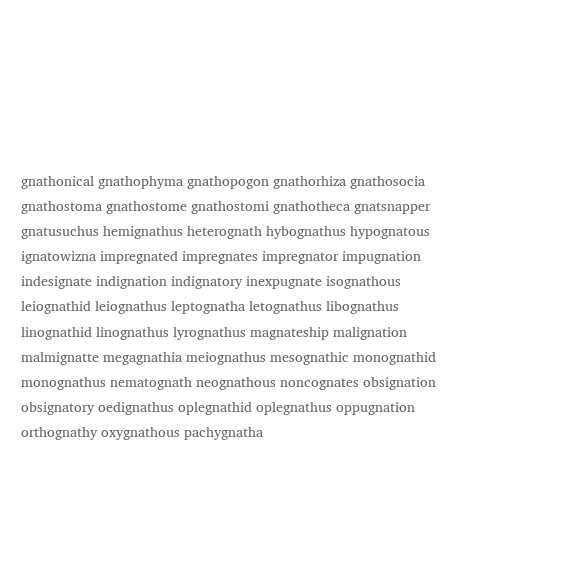gnathonical gnathophyma gnathopogon gnathorhiza gnathosocia gnathostoma gnathostome gnathostomi gnathotheca gnatsnapper gnatusuchus hemignathus heterognath hybognathus hypognatous ignatowizna impregnated impregnates impregnator impugnation indesignate indignation indignatory inexpugnate isognathous leiognathid leiognathus leptognatha letognathus libognathus linognathid linognathus lyrognathus magnateship malignation malmignatte megagnathia meiognathus mesognathic monognathid monognathus nematognath neognathous noncognates obsignation obsignatory oedignathus oplegnathid oplegnathus oppugnation orthognathy oxygnathous pachygnatha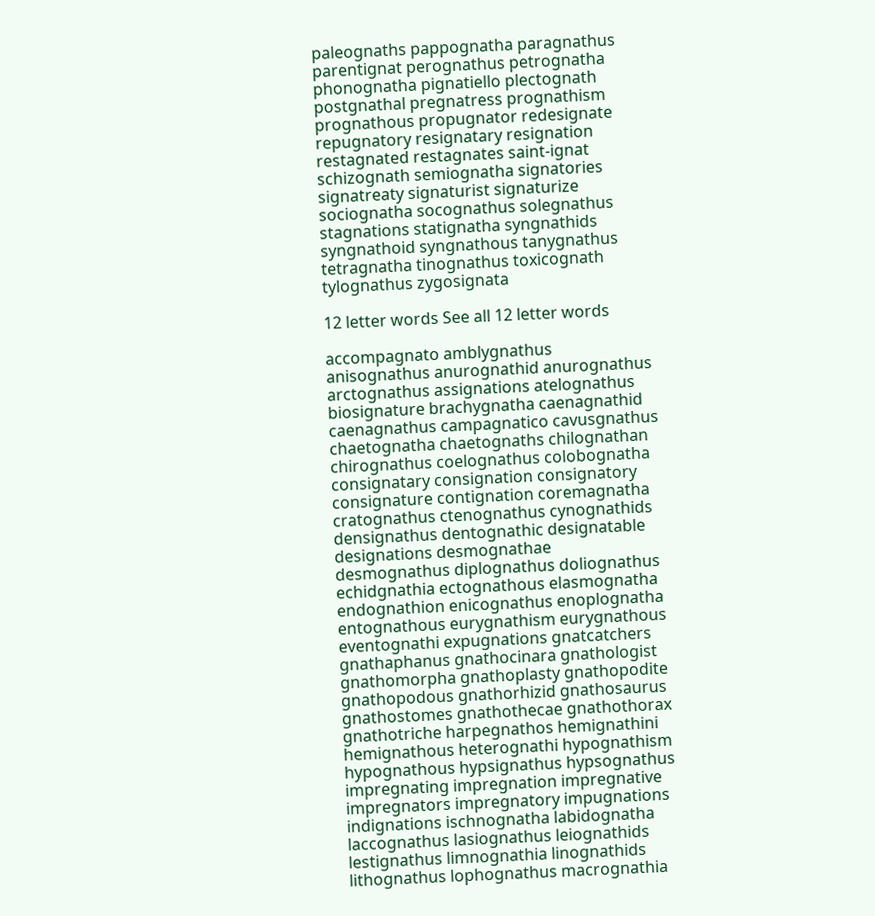paleognaths pappognatha paragnathus parentignat perognathus petrognatha phonognatha pignatiello plectognath postgnathal pregnatress prognathism prognathous propugnator redesignate repugnatory resignatary resignation restagnated restagnates saint-ignat schizognath semiognatha signatories signatreaty signaturist signaturize sociognatha socognathus solegnathus stagnations statignatha syngnathids syngnathoid syngnathous tanygnathus tetragnatha tinognathus toxicognath tylognathus zygosignata

12 letter words See all 12 letter words

accompagnato amblygnathus anisognathus anurognathid anurognathus arctognathus assignations atelognathus biosignature brachygnatha caenagnathid caenagnathus campagnatico cavusgnathus chaetognatha chaetognaths chilognathan chirognathus coelognathus colobognatha consignatary consignation consignatory consignature contignation coremagnatha cratognathus ctenognathus cynognathids densignathus dentognathic designatable designations desmognathae desmognathus diplognathus doliognathus echidgnathia ectognathous elasmognatha endognathion enicognathus enoplognatha entognathous eurygnathism eurygnathous eventognathi expugnations gnatcatchers gnathaphanus gnathocinara gnathologist gnathomorpha gnathoplasty gnathopodite gnathopodous gnathorhizid gnathosaurus gnathostomes gnathothecae gnathothorax gnathotriche harpegnathos hemignathini hemignathous heterognathi hypognathism hypognathous hypsignathus hypsognathus impregnating impregnation impregnative impregnators impregnatory impugnations indignations ischnognatha labidognatha laccognathus lasiognathus leiognathids lestignathus limnognathia linognathids lithognathus lophognathus macrognathia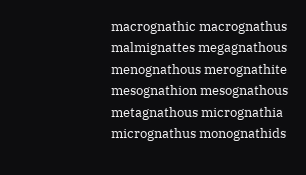macrognathic macrognathus malmignattes megagnathous menognathous merognathite mesognathion mesognathous metagnathous micrognathia micrognathus monognathids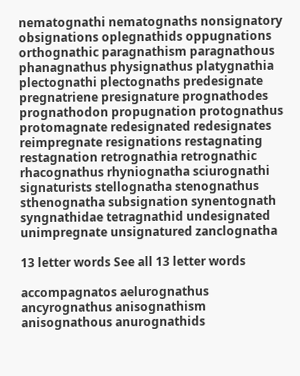nematognathi nematognaths nonsignatory obsignations oplegnathids oppugnations orthognathic paragnathism paragnathous phanagnathus physignathus platygnathia plectognathi plectognaths predesignate pregnatriene presignature prognathodes prognathodon propugnation protognathus protomagnate redesignated redesignates reimpregnate resignations restagnating restagnation retrognathia retrognathic rhacognathus rhyniognatha sciurognathi signaturists stellognatha stenognathus sthenognatha subsignation synentognath syngnathidae tetragnathid undesignated unimpregnate unsignatured zanclognatha

13 letter words See all 13 letter words

accompagnatos aelurognathus ancyrognathus anisognathism anisognathous anurognathids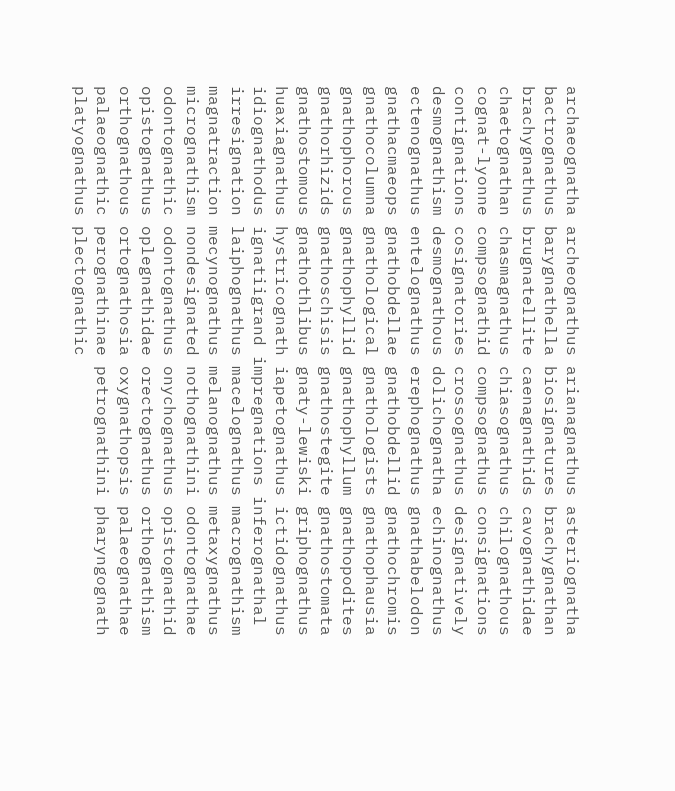archaeognatha archeognathus arianagnathus asteriognatha bactrognathus barygnathella biosignatures brachygnathan brachygnathus brugnatellite caenagnathids cavognathidae chaetognathan chasmagnathus chiasognathus chilognathous cognat-lyonne compsognathid compsognathus consignations contignations cosignatories crossognathus designatively desmognathism desmognathous dolichognatha echinognathus ectenognathus entelognathus erephognathus gnathabelodon gnathacmaeops gnathobdellae gnathobdellid gnathochromis gnathocolumna gnathological gnathologists gnathophausia gnathophorous gnathophyllid gnathophyllum gnathopodites gnathorhizids gnathoschisis gnathostegite gnathostomata gnathostomous gnathothlibus gnaty-lewiski griphognathus huaxiagnathus hystricognath iapetognathus ictidognathus idiognathodus ignatiigrand impregnations inferognathal irresignation laiphognathus macelognathus macrognathism magnatraction mecynognathus melanognathus metaxygnathus micrognathism nondesignated nothognathini odontognathae odontognathic odontognathus onychognathus opistognathid opistognathus oplegnathidae orectognathus orthognathism orthognathous ortognathosia oxygnathopsis palaeognathae palaeognathic perognathinae petrognathini pharyngognath platyognathus plectognathic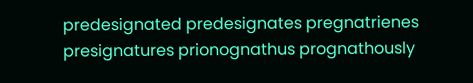predesignated predesignates pregnatrienes presignatures prionognathus prognathously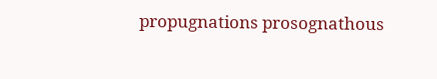propugnations prosognathous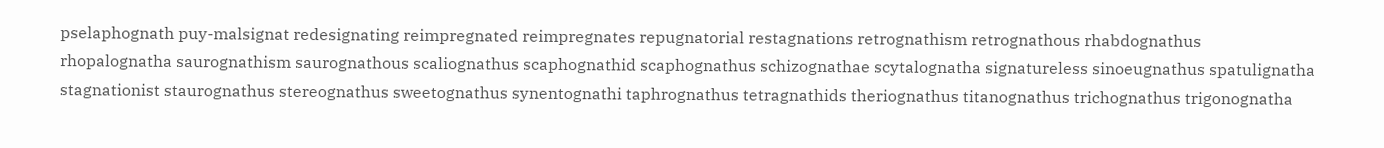pselaphognath puy-malsignat redesignating reimpregnated reimpregnates repugnatorial restagnations retrognathism retrognathous rhabdognathus rhopalognatha saurognathism saurognathous scaliognathus scaphognathid scaphognathus schizognathae scytalognatha signatureless sinoeugnathus spatulignatha stagnationist staurognathus stereognathus sweetognathus synentognathi taphrognathus tetragnathids theriognathus titanognathus trichognathus trigonognatha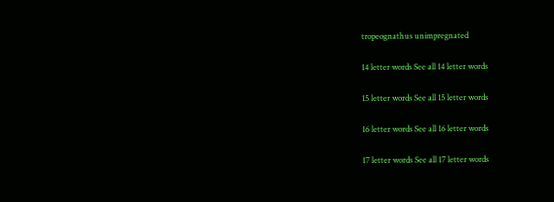tropeognathus unimpregnated

14 letter words See all 14 letter words

15 letter words See all 15 letter words

16 letter words See all 16 letter words

17 letter words See all 17 letter words